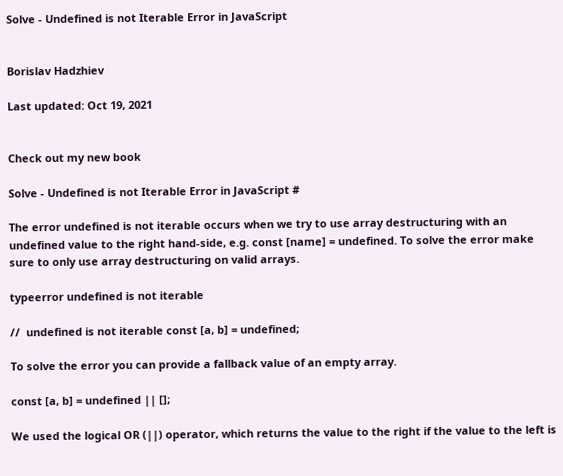Solve - Undefined is not Iterable Error in JavaScript


Borislav Hadzhiev

Last updated: Oct 19, 2021


Check out my new book

Solve - Undefined is not Iterable Error in JavaScript #

The error undefined is not iterable occurs when we try to use array destructuring with an undefined value to the right hand-side, e.g. const [name] = undefined. To solve the error make sure to only use array destructuring on valid arrays.

typeerror undefined is not iterable

//  undefined is not iterable const [a, b] = undefined;

To solve the error you can provide a fallback value of an empty array.

const [a, b] = undefined || [];

We used the logical OR (||) operator, which returns the value to the right if the value to the left is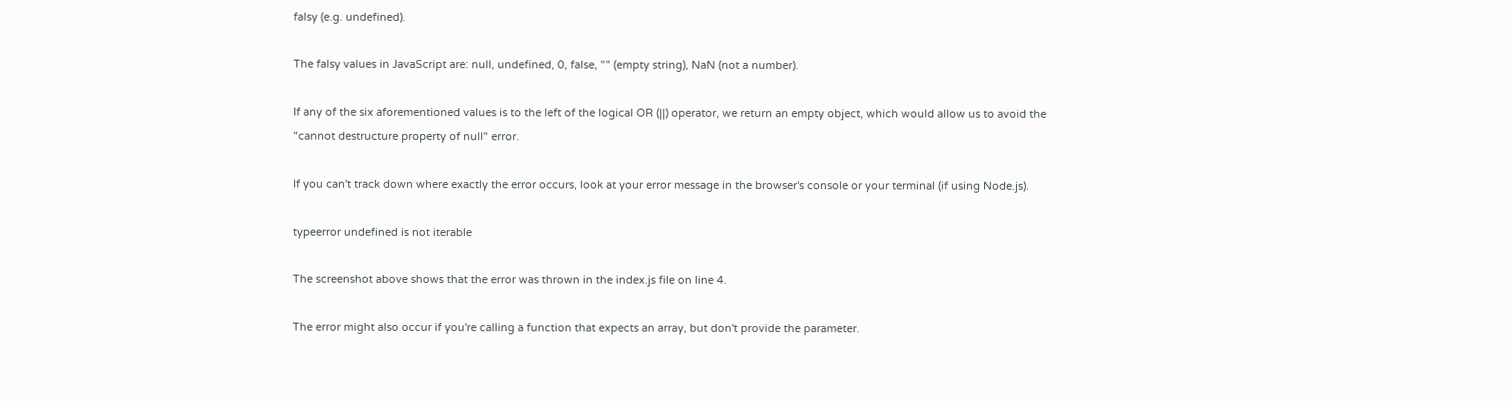falsy (e.g. undefined).

The falsy values in JavaScript are: null, undefined, 0, false, "" (empty string), NaN (not a number).

If any of the six aforementioned values is to the left of the logical OR (||) operator, we return an empty object, which would allow us to avoid the "cannot destructure property of null" error.

If you can't track down where exactly the error occurs, look at your error message in the browser's console or your terminal (if using Node.js).

typeerror undefined is not iterable

The screenshot above shows that the error was thrown in the index.js file on line 4.

The error might also occur if you're calling a function that expects an array, but don't provide the parameter.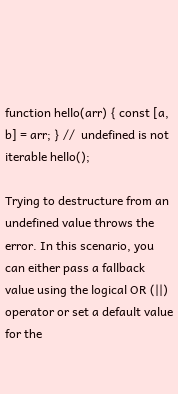function hello(arr) { const [a, b] = arr; } //  undefined is not iterable hello();

Trying to destructure from an undefined value throws the error. In this scenario, you can either pass a fallback value using the logical OR (||) operator or set a default value for the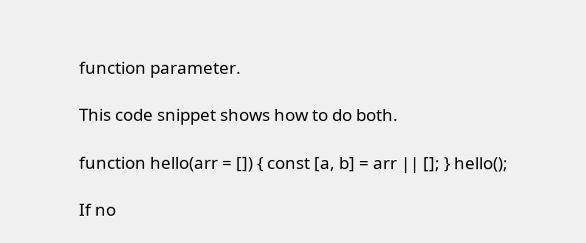function parameter.

This code snippet shows how to do both.

function hello(arr = []) { const [a, b] = arr || []; } hello();

If no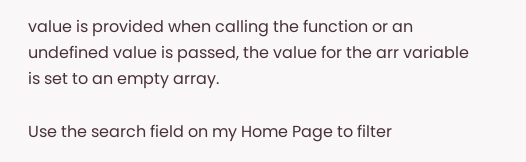value is provided when calling the function or an undefined value is passed, the value for the arr variable is set to an empty array.

Use the search field on my Home Page to filter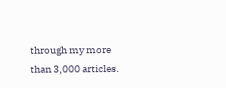through my more than 3,000 articles.